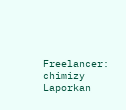Freelancer: chimizy
Laporkan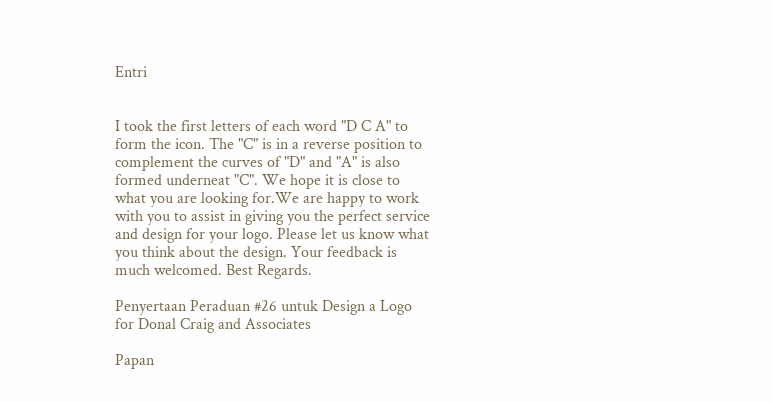Entri


I took the first letters of each word "D C A" to form the icon. The "C" is in a reverse position to complement the curves of "D" and "A" is also formed underneat "C". We hope it is close to what you are looking for.We are happy to work with you to assist in giving you the perfect service and design for your logo. Please let us know what you think about the design. Your feedback is much welcomed. Best Regards.

Penyertaan Peraduan #26 untuk Design a Logo for Donal Craig and Associates

Papan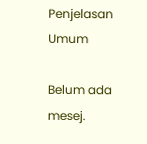Penjelasan Umum

Belum ada mesej.